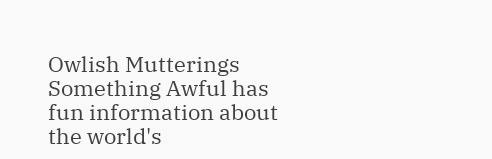Owlish Mutterings
Something Awful has fun information about the world's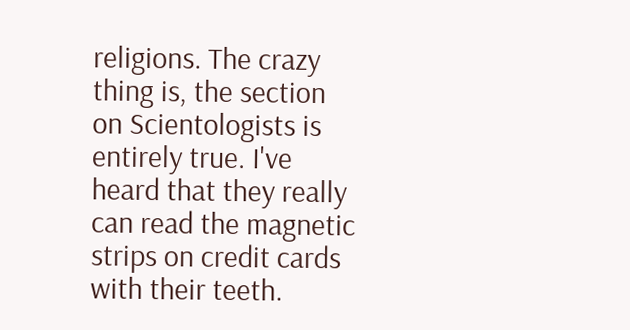religions. The crazy thing is, the section on Scientologists is entirely true. I've heard that they really can read the magnetic strips on credit cards with their teeth.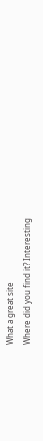What a great site
Where did you find it? Interesting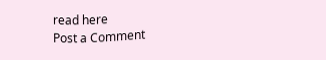read here
Post a Comment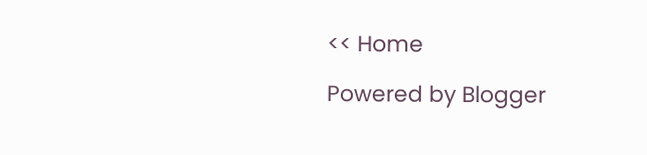<< Home

Powered by Blogger